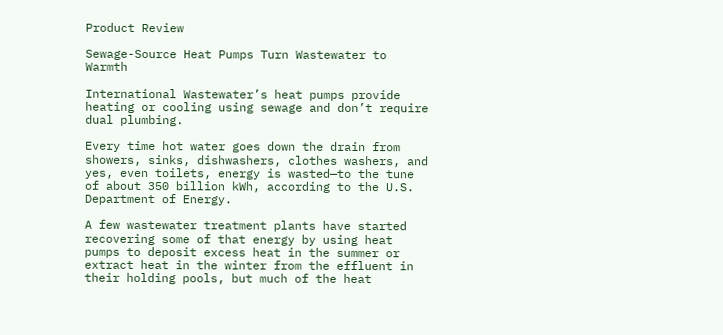Product Review

Sewage-Source Heat Pumps Turn Wastewater to Warmth

International Wastewater’s heat pumps provide heating or cooling using sewage and don’t require dual plumbing.

Every time hot water goes down the drain from showers, sinks, dishwashers, clothes washers, and yes, even toilets, energy is wasted—to the tune of about 350 billion kWh, according to the U.S. Department of Energy.

A few wastewater treatment plants have started recovering some of that energy by using heat pumps to deposit excess heat in the summer or extract heat in the winter from the effluent in their holding pools, but much of the heat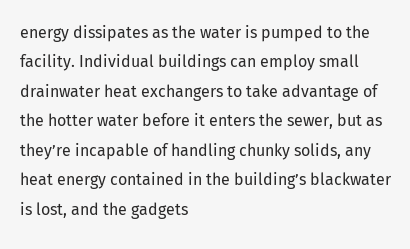energy dissipates as the water is pumped to the facility. Individual buildings can employ small drainwater heat exchangers to take advantage of the hotter water before it enters the sewer, but as they’re incapable of handling chunky solids, any heat energy contained in the building’s blackwater is lost, and the gadgets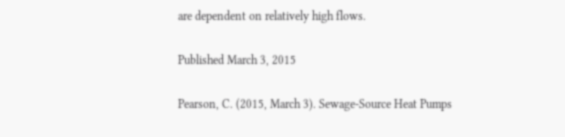are dependent on relatively high flows.

Published March 3, 2015

Pearson, C. (2015, March 3). Sewage-Source Heat Pumps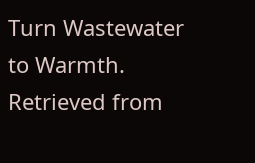Turn Wastewater to Warmth. Retrieved from